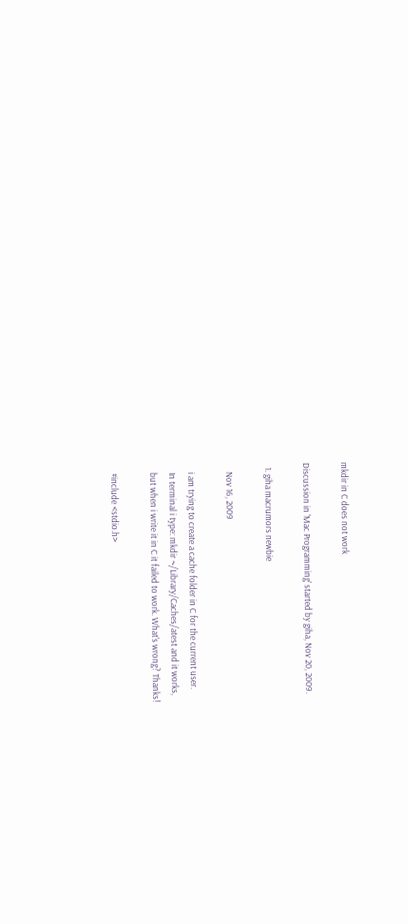mkdir in C does not work

Discussion in 'Mac Programming' started by giha, Nov 20, 2009.

  1. giha macrumors newbie

    Nov 16, 2009

    i am trying to create a cache folder in C for the current user.
    In terminal i type: mkdir ~/Library/Caches/atest and it works,
    but when i write it in C it failed to work. What's wrong? Thanks!

    #include <stdio.h>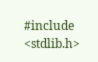#include <stdlib.h>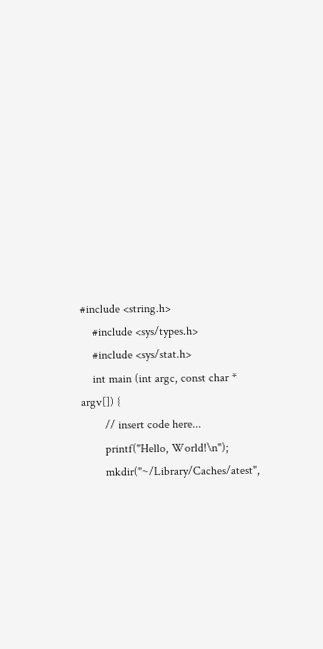#include <string.h>
    #include <sys/types.h>
    #include <sys/stat.h>
    int main (int argc, const char * argv[]) {
        // insert code here...
        printf("Hello, World!\n");
        mkdir("~/Library/Caches/atest",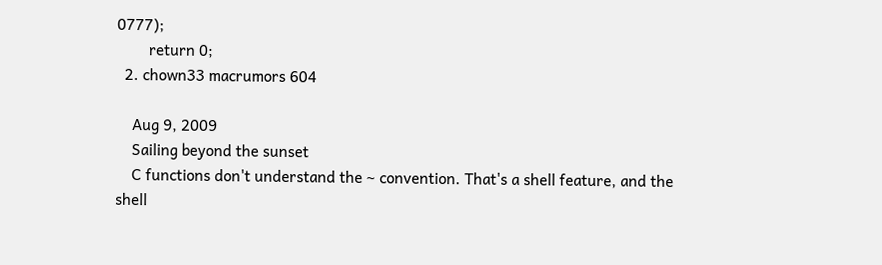0777);
        return 0;
  2. chown33 macrumors 604

    Aug 9, 2009
    Sailing beyond the sunset
    C functions don't understand the ~ convention. That's a shell feature, and the shell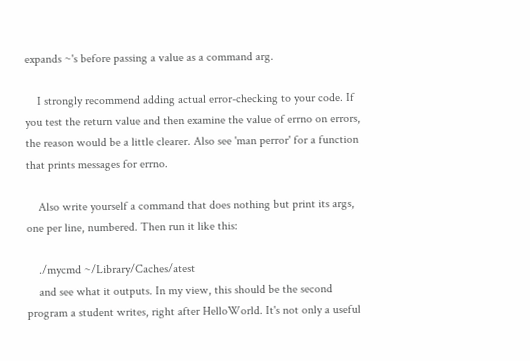expands ~'s before passing a value as a command arg.

    I strongly recommend adding actual error-checking to your code. If you test the return value and then examine the value of errno on errors, the reason would be a little clearer. Also see 'man perror' for a function that prints messages for errno.

    Also write yourself a command that does nothing but print its args, one per line, numbered. Then run it like this:

    ./mycmd ~/Library/Caches/atest
    and see what it outputs. In my view, this should be the second program a student writes, right after HelloWorld. It's not only a useful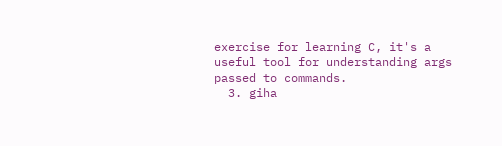exercise for learning C, it's a useful tool for understanding args passed to commands.
  3. giha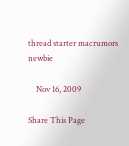thread starter macrumors newbie

    Nov 16, 2009

Share This Page